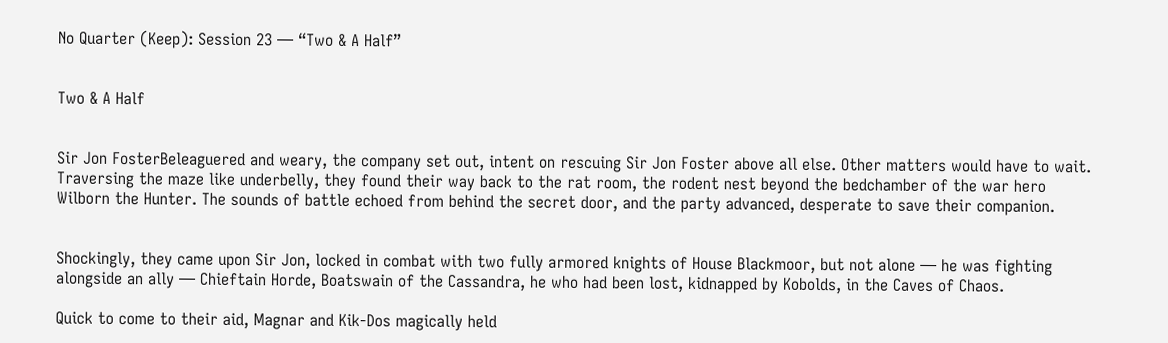No Quarter (Keep): Session 23 — “Two & A Half”


Two & A Half


Sir Jon FosterBeleaguered and weary, the company set out, intent on rescuing Sir Jon Foster above all else. Other matters would have to wait. Traversing the maze like underbelly, they found their way back to the rat room, the rodent nest beyond the bedchamber of the war hero Wilborn the Hunter. The sounds of battle echoed from behind the secret door, and the party advanced, desperate to save their companion.


Shockingly, they came upon Sir Jon, locked in combat with two fully armored knights of House Blackmoor, but not alone — he was fighting alongside an ally — Chieftain Horde, Boatswain of the Cassandra, he who had been lost, kidnapped by Kobolds, in the Caves of Chaos.

Quick to come to their aid, Magnar and Kik-Dos magically held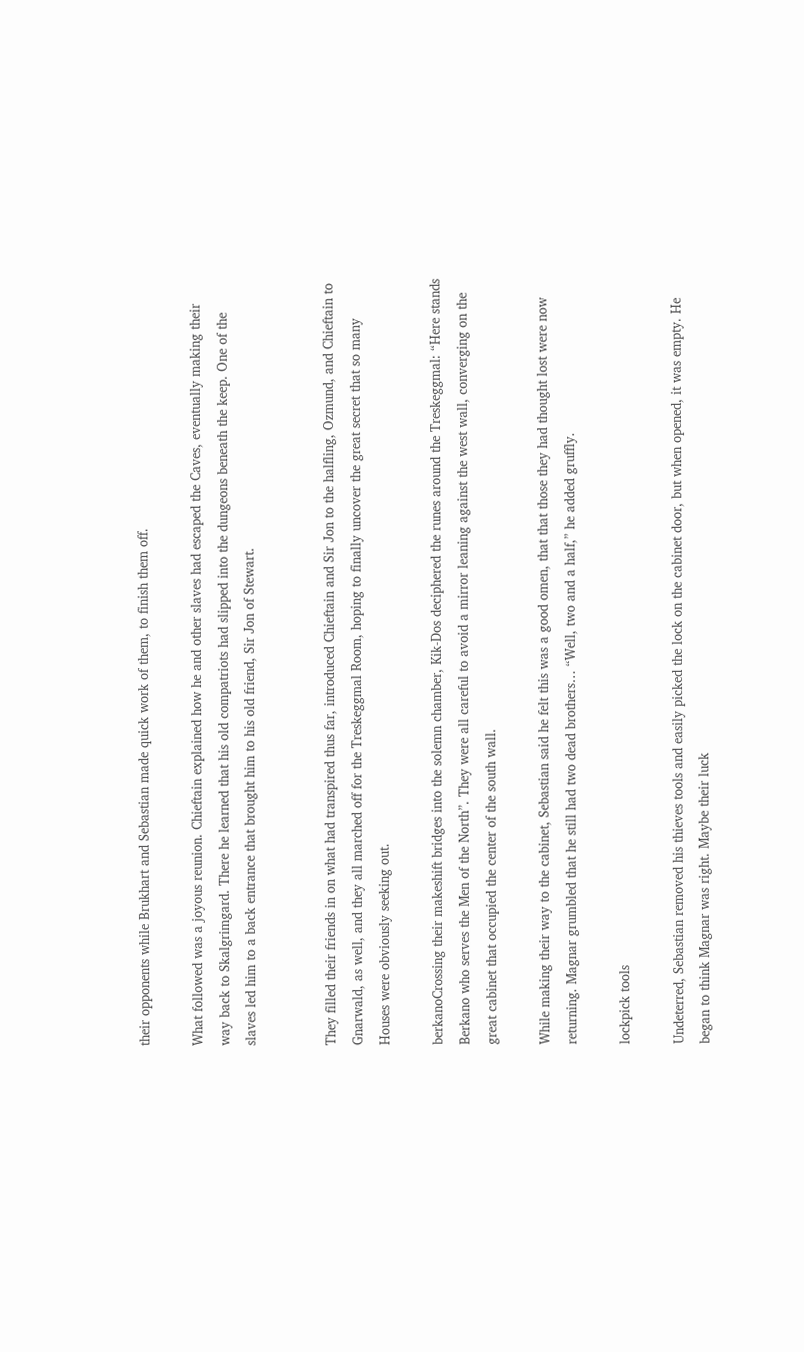their opponents while Brukhart and Sebastian made quick work of them, to finish them off.

What followed was a joyous reunion. Chieftain explained how he and other slaves had escaped the Caves, eventually making their way back to Skalgrimgard. There he learned that his old compatriots had slipped into the dungeons beneath the keep. One of the slaves led him to a back entrance that brought him to his old friend, Sir Jon of Stewart.


They filled their friends in on what had transpired thus far, introduced Chieftain and Sir Jon to the halfling, Ozmund, and Chieftain to Gnarwald, as well, and they all marched off for the Treskeggmal Room, hoping to finally uncover the great secret that so many Houses were obviously seeking out.

berkanoCrossing their makeshift bridges into the solemn chamber, Kik-Dos deciphered the runes around the Treskeggmal: “Here stands Berkano who serves the Men of the North”. They were all careful to avoid a mirror leaning against the west wall, converging on the great cabinet that occupied the center of the south wall.

While making their way to the cabinet, Sebastian said he felt this was a good omen, that that those they had thought lost were now returning. Magnar grumbled that he still had two dead brothers… “Well, two and a half,” he added gruffly.

lockpick tools

Undeterred, Sebastian removed his thieves tools and easily picked the lock on the cabinet door, but when opened, it was empty. He began to think Magnar was right. Maybe their luck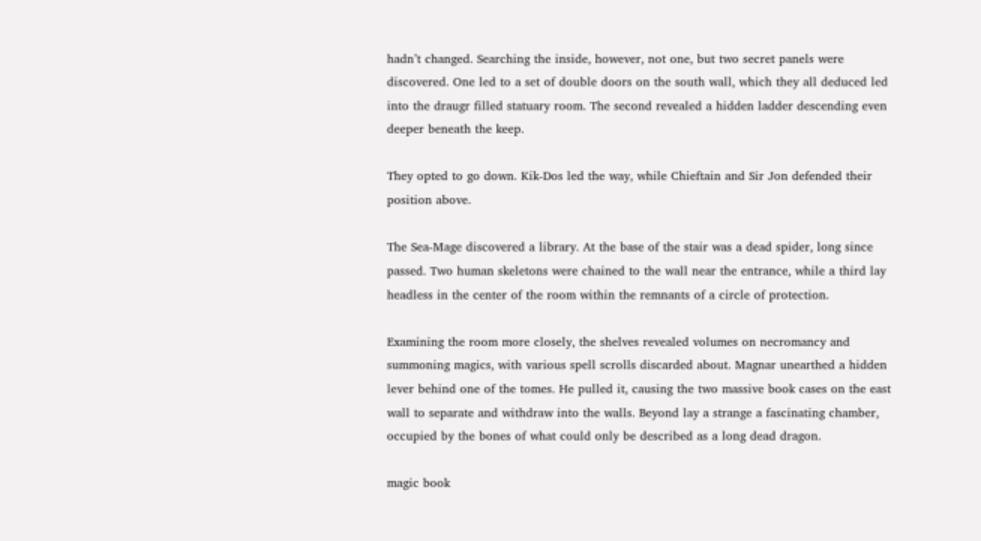hadn’t changed. Searching the inside, however, not one, but two secret panels were discovered. One led to a set of double doors on the south wall, which they all deduced led into the draugr filled statuary room. The second revealed a hidden ladder descending even deeper beneath the keep.

They opted to go down. Kik-Dos led the way, while Chieftain and Sir Jon defended their position above.

The Sea-Mage discovered a library. At the base of the stair was a dead spider, long since passed. Two human skeletons were chained to the wall near the entrance, while a third lay headless in the center of the room within the remnants of a circle of protection.

Examining the room more closely, the shelves revealed volumes on necromancy and summoning magics, with various spell scrolls discarded about. Magnar unearthed a hidden lever behind one of the tomes. He pulled it, causing the two massive book cases on the east wall to separate and withdraw into the walls. Beyond lay a strange a fascinating chamber, occupied by the bones of what could only be described as a long dead dragon.

magic book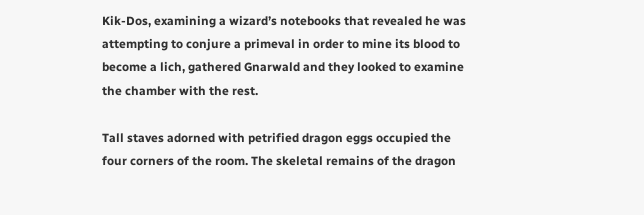Kik-Dos, examining a wizard’s notebooks that revealed he was attempting to conjure a primeval in order to mine its blood to become a lich, gathered Gnarwald and they looked to examine the chamber with the rest.

Tall staves adorned with petrified dragon eggs occupied the four corners of the room. The skeletal remains of the dragon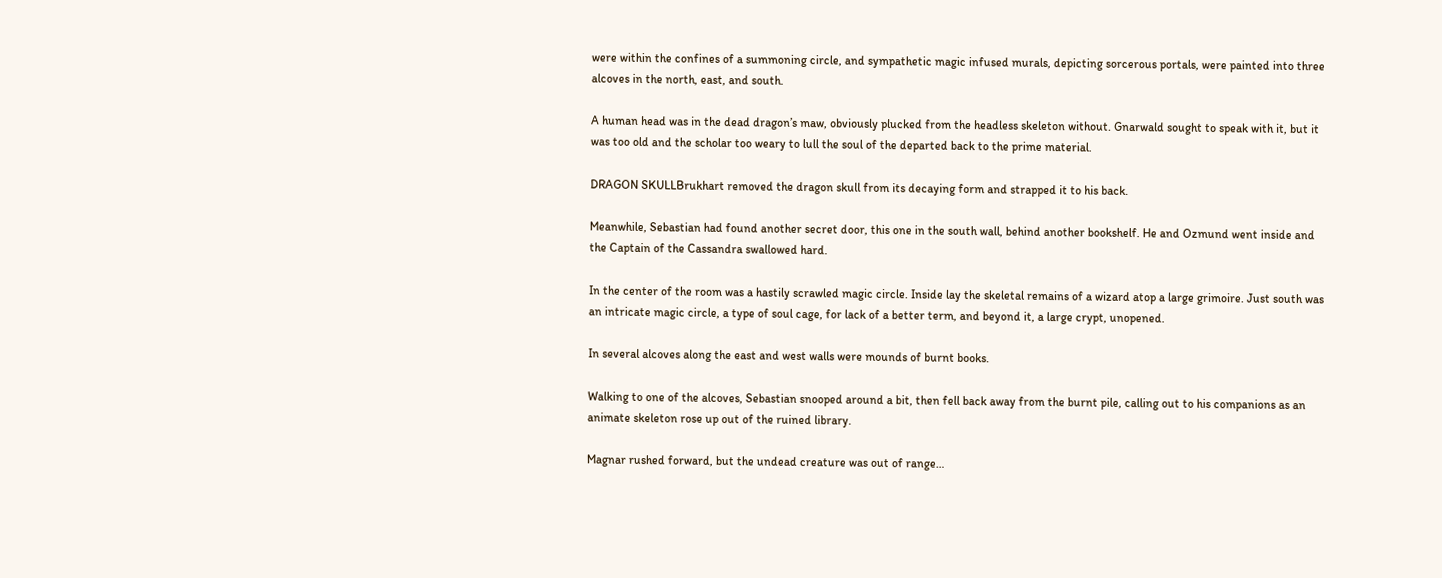were within the confines of a summoning circle, and sympathetic magic infused murals, depicting sorcerous portals, were painted into three alcoves in the north, east, and south.

A human head was in the dead dragon’s maw, obviously plucked from the headless skeleton without. Gnarwald sought to speak with it, but it was too old and the scholar too weary to lull the soul of the departed back to the prime material.

DRAGON SKULLBrukhart removed the dragon skull from its decaying form and strapped it to his back.

Meanwhile, Sebastian had found another secret door, this one in the south wall, behind another bookshelf. He and Ozmund went inside and the Captain of the Cassandra swallowed hard.

In the center of the room was a hastily scrawled magic circle. Inside lay the skeletal remains of a wizard atop a large grimoire. Just south was an intricate magic circle, a type of soul cage, for lack of a better term, and beyond it, a large crypt, unopened.

In several alcoves along the east and west walls were mounds of burnt books.

Walking to one of the alcoves, Sebastian snooped around a bit, then fell back away from the burnt pile, calling out to his companions as an animate skeleton rose up out of the ruined library.

Magnar rushed forward, but the undead creature was out of range…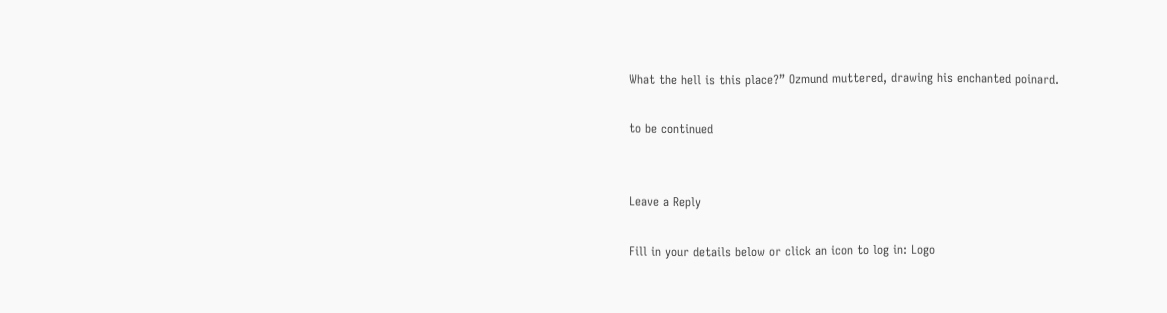What the hell is this place?” Ozmund muttered, drawing his enchanted poinard.

to be continued


Leave a Reply

Fill in your details below or click an icon to log in: Logo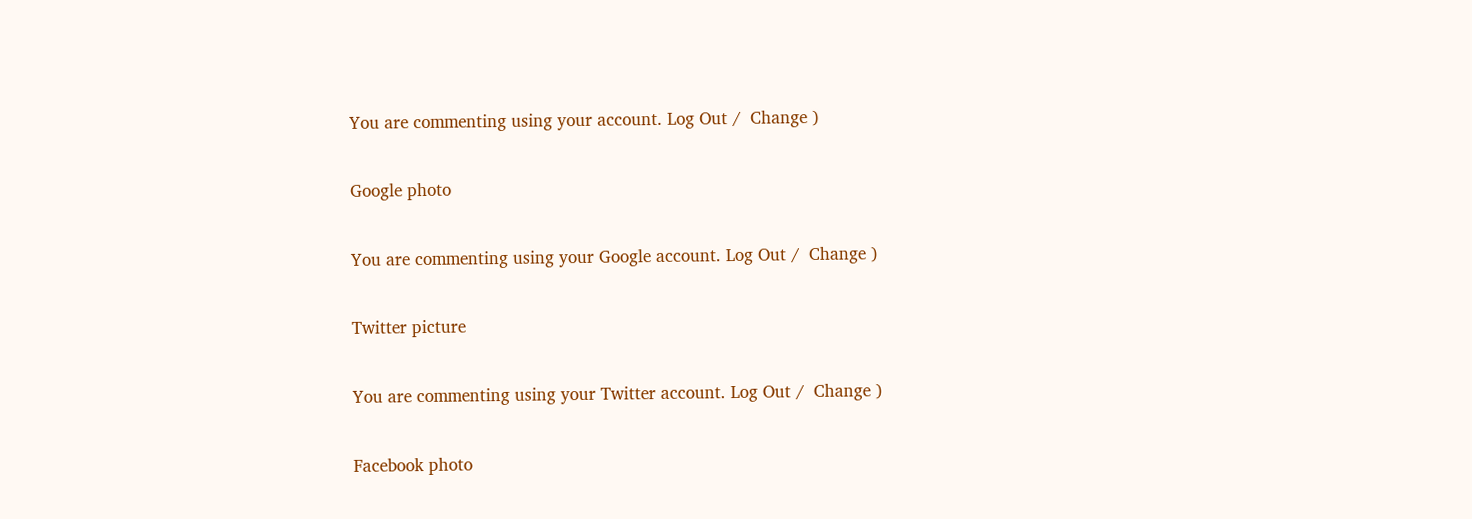You are commenting using your account. Log Out /  Change )

Google photo

You are commenting using your Google account. Log Out /  Change )

Twitter picture

You are commenting using your Twitter account. Log Out /  Change )

Facebook photo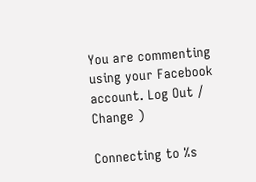You are commenting using your Facebook account. Log Out /  Change )

Connecting to %s